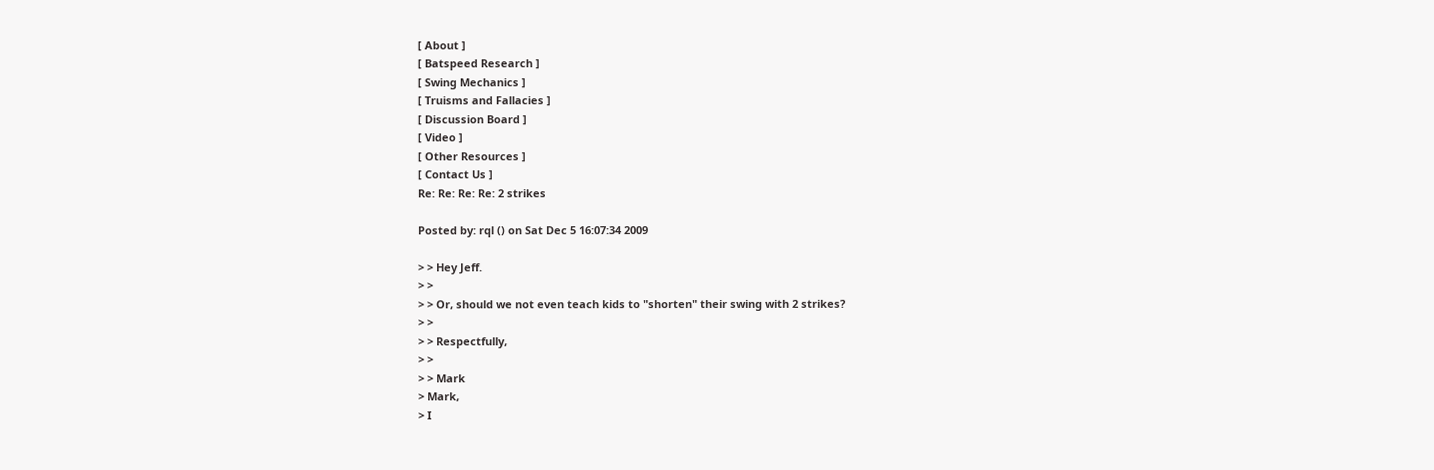[ About ]
[ Batspeed Research ]
[ Swing Mechanics ]
[ Truisms and Fallacies ]
[ Discussion Board ]
[ Video ]
[ Other Resources ]
[ Contact Us ]
Re: Re: Re: Re: 2 strikes

Posted by: rql () on Sat Dec 5 16:07:34 2009

> > Hey Jeff.
> >
> > Or, should we not even teach kids to "shorten" their swing with 2 strikes?
> >
> > Respectfully,
> >
> > Mark
> Mark,
> I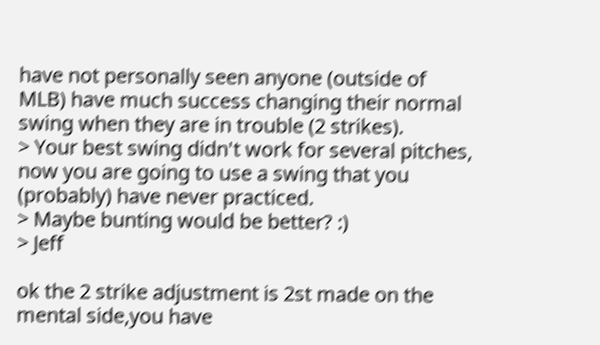have not personally seen anyone (outside of MLB) have much success changing their normal swing when they are in trouble (2 strikes).
> Your best swing didn't work for several pitches, now you are going to use a swing that you (probably) have never practiced.
> Maybe bunting would be better? :)
> Jeff

ok the 2 strike adjustment is 2st made on the mental side,you have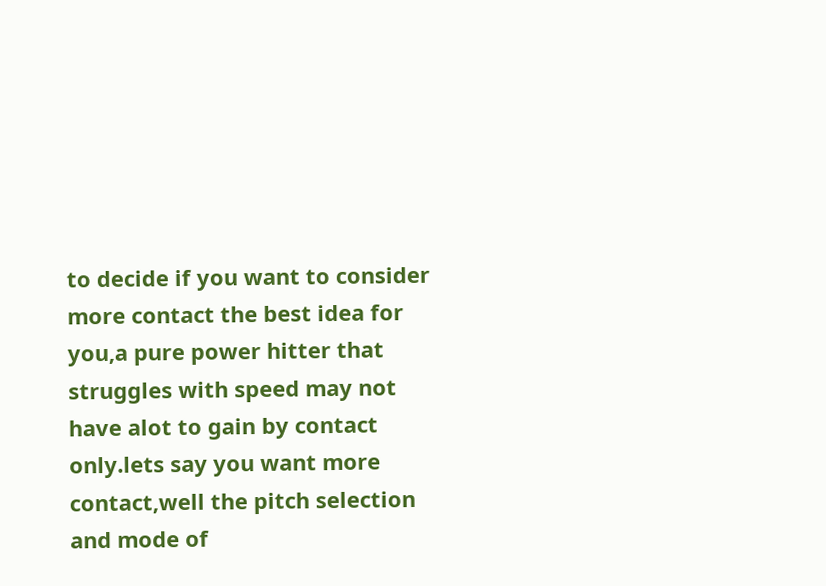to decide if you want to consider more contact the best idea for you,a pure power hitter that struggles with speed may not have alot to gain by contact only.lets say you want more contact,well the pitch selection and mode of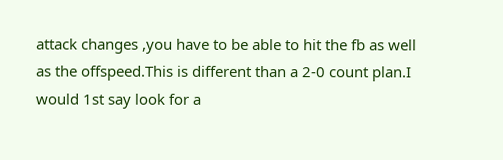attack changes ,you have to be able to hit the fb as well as the offspeed.This is different than a 2-0 count plan.I would 1st say look for a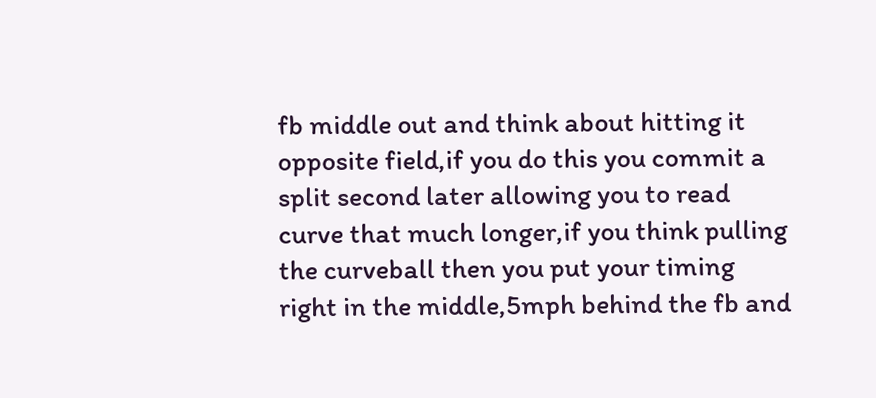fb middle out and think about hitting it opposite field,if you do this you commit a split second later allowing you to read curve that much longer,if you think pulling the curveball then you put your timing right in the middle,5mph behind the fb and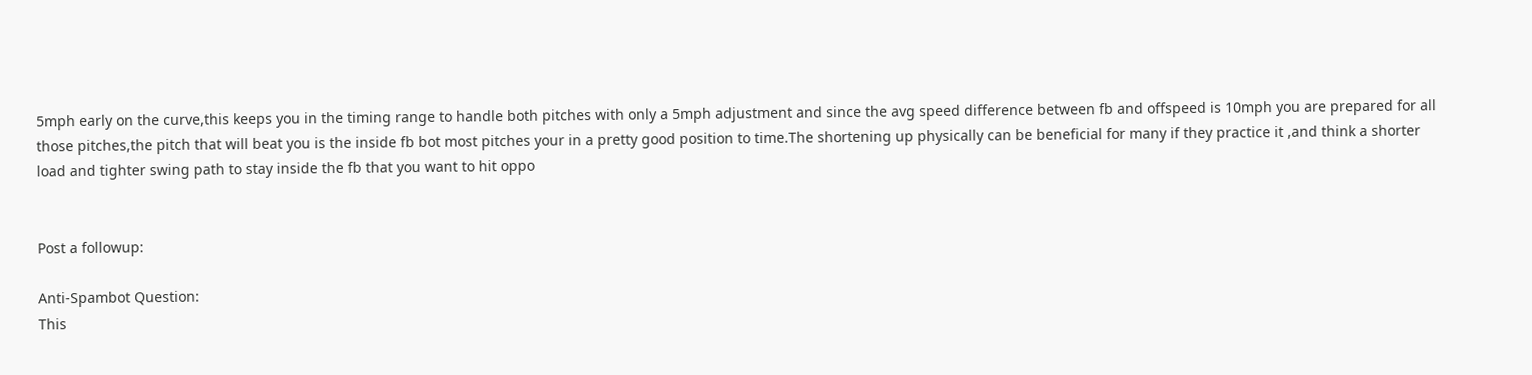5mph early on the curve,this keeps you in the timing range to handle both pitches with only a 5mph adjustment and since the avg speed difference between fb and offspeed is 10mph you are prepared for all those pitches,the pitch that will beat you is the inside fb bot most pitches your in a pretty good position to time.The shortening up physically can be beneficial for many if they practice it ,and think a shorter load and tighter swing path to stay inside the fb that you want to hit oppo


Post a followup:

Anti-Spambot Question:
This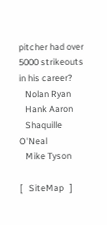pitcher had over 5000 strikeouts in his career?
   Nolan Ryan
   Hank Aaron
   Shaquille O'Neal
   Mike Tyson

[   SiteMap   ]